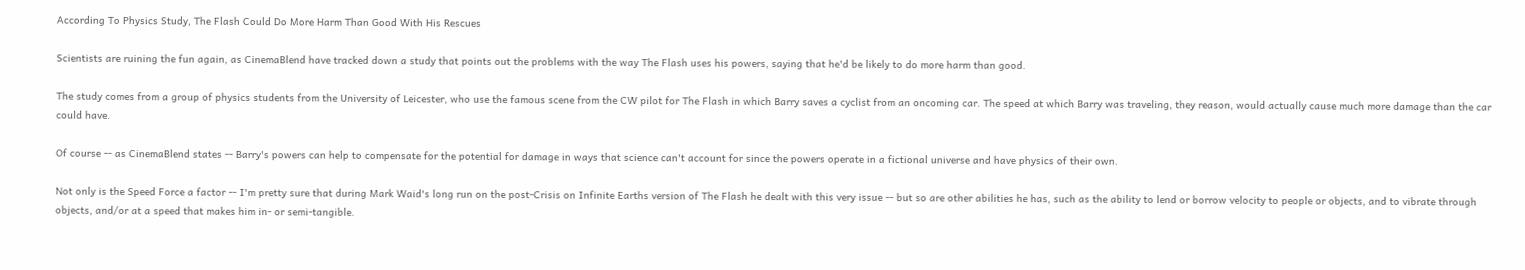According To Physics Study, The Flash Could Do More Harm Than Good With His Rescues

Scientists are ruining the fun again, as CinemaBlend have tracked down a study that points out the problems with the way The Flash uses his powers, saying that he'd be likely to do more harm than good.

The study comes from a group of physics students from the University of Leicester, who use the famous scene from the CW pilot for The Flash in which Barry saves a cyclist from an oncoming car. The speed at which Barry was traveling, they reason, would actually cause much more damage than the car could have.

Of course -- as CinemaBlend states -- Barry's powers can help to compensate for the potential for damage in ways that science can't account for since the powers operate in a fictional universe and have physics of their own.

Not only is the Speed Force a factor -- I'm pretty sure that during Mark Waid's long run on the post-Crisis on Infinite Earths version of The Flash he dealt with this very issue -- but so are other abilities he has, such as the ability to lend or borrow velocity to people or objects, and to vibrate through objects, and/or at a speed that makes him in- or semi-tangible.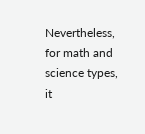Nevertheless, for math and science types, it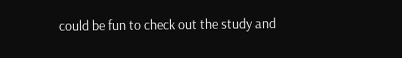could be fun to check out the study and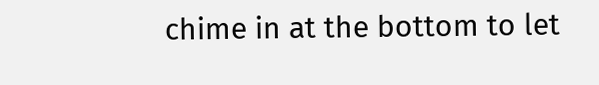chime in at the bottom to let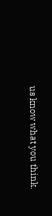us know what you think.